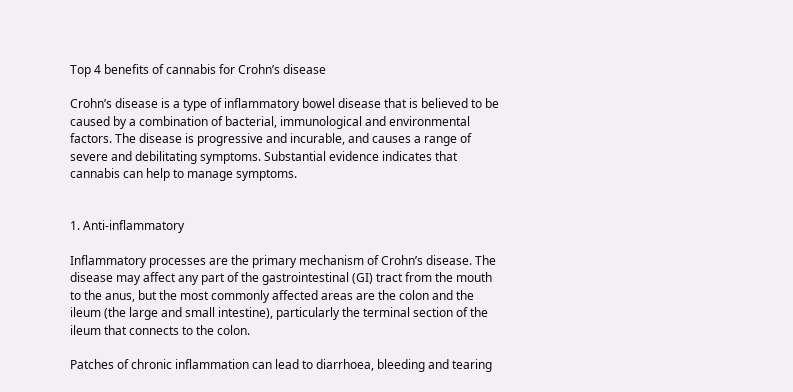Top 4 benefits of cannabis for Crohn’s disease

Crohn’s disease is a type of inflammatory bowel disease that is believed to be caused by a combination of bacterial, immunological and environmental factors. The disease is progressive and incurable, and causes a range of severe and debilitating symptoms. Substantial evidence indicates that cannabis can help to manage symptoms.


1. Anti-inflammatory

Inflammatory processes are the primary mechanism of Crohn’s disease. The disease may affect any part of the gastrointestinal (GI) tract from the mouth to the anus, but the most commonly affected areas are the colon and the ileum (the large and small intestine), particularly the terminal section of the ileum that connects to the colon.

Patches of chronic inflammation can lead to diarrhoea, bleeding and tearing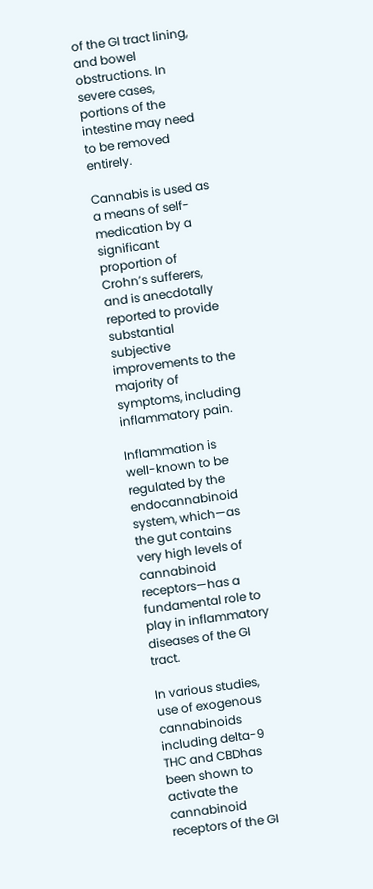of the GI tract lining, and bowel obstructions. In severe cases, portions of the intestine may need to be removed entirely.

Cannabis is used as a means of self-medication by a significant proportion of Crohn’s sufferers, and is anecdotally reported to provide substantial subjective improvements to the majority of symptoms, including inflammatory pain.

Inflammation is well-known to be regulated by the endocannabinoid system, which—as the gut contains very high levels of cannabinoid receptors—has a fundamental role to play in inflammatory diseases of the GI tract.

In various studies, use of exogenous cannabinoids including delta-9 THC and CBDhas been shown to activate the cannabinoid receptors of the GI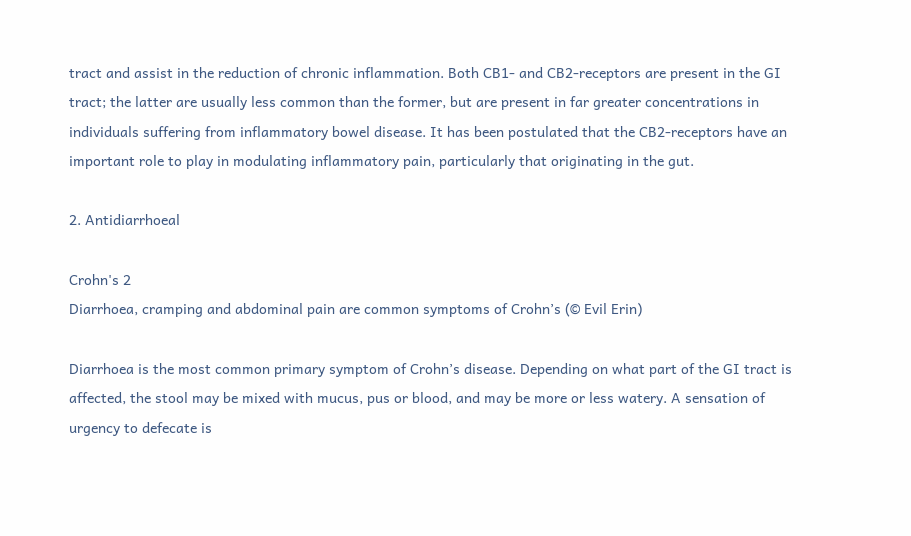tract and assist in the reduction of chronic inflammation. Both CB1- and CB2-receptors are present in the GI tract; the latter are usually less common than the former, but are present in far greater concentrations in individuals suffering from inflammatory bowel disease. It has been postulated that the CB2-receptors have an important role to play in modulating inflammatory pain, particularly that originating in the gut.

2. Antidiarrhoeal

Crohn's 2
Diarrhoea, cramping and abdominal pain are common symptoms of Crohn’s (© Evil Erin)

Diarrhoea is the most common primary symptom of Crohn’s disease. Depending on what part of the GI tract is affected, the stool may be mixed with mucus, pus or blood, and may be more or less watery. A sensation of urgency to defecate is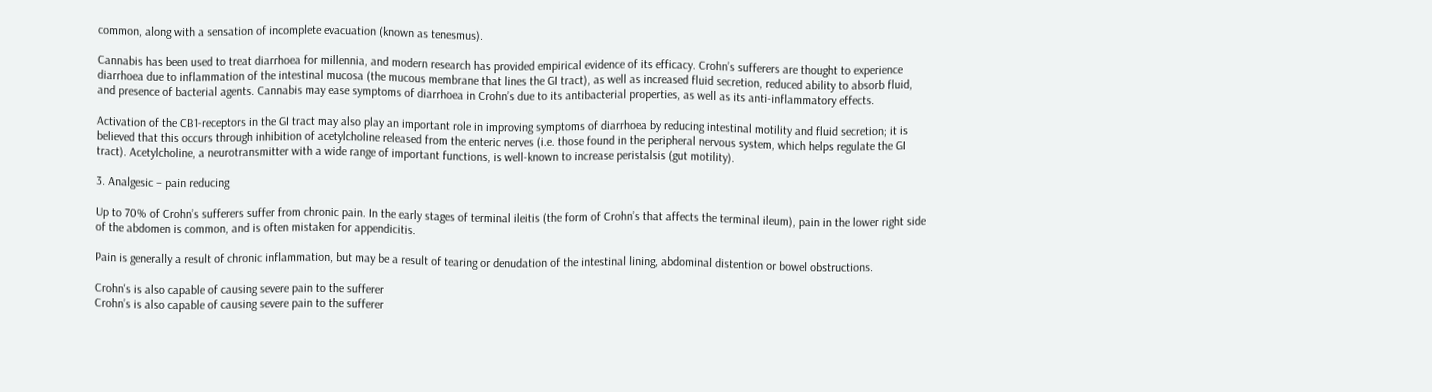common, along with a sensation of incomplete evacuation (known as tenesmus).

Cannabis has been used to treat diarrhoea for millennia, and modern research has provided empirical evidence of its efficacy. Crohn’s sufferers are thought to experience diarrhoea due to inflammation of the intestinal mucosa (the mucous membrane that lines the GI tract), as well as increased fluid secretion, reduced ability to absorb fluid, and presence of bacterial agents. Cannabis may ease symptoms of diarrhoea in Crohn’s due to its antibacterial properties, as well as its anti-inflammatory effects.

Activation of the CB1-receptors in the GI tract may also play an important role in improving symptoms of diarrhoea by reducing intestinal motility and fluid secretion; it is believed that this occurs through inhibition of acetylcholine released from the enteric nerves (i.e. those found in the peripheral nervous system, which helps regulate the GI tract). Acetylcholine, a neurotransmitter with a wide range of important functions, is well-known to increase peristalsis (gut motility).

3. Analgesic – pain reducing

Up to 70% of Crohn’s sufferers suffer from chronic pain. In the early stages of terminal ileitis (the form of Crohn’s that affects the terminal ileum), pain in the lower right side of the abdomen is common, and is often mistaken for appendicitis.

Pain is generally a result of chronic inflammation, but may be a result of tearing or denudation of the intestinal lining, abdominal distention or bowel obstructions.

Crohn's is also capable of causing severe pain to the sufferer
Crohn’s is also capable of causing severe pain to the sufferer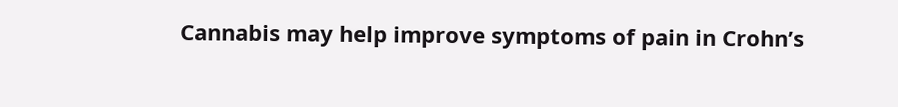Cannabis may help improve symptoms of pain in Crohn’s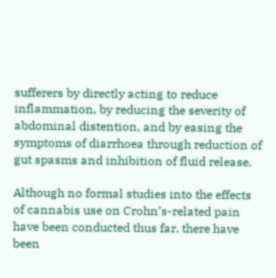sufferers by directly acting to reduce inflammation, by reducing the severity of abdominal distention, and by easing the symptoms of diarrhoea through reduction of gut spasms and inhibition of fluid release.

Although no formal studies into the effects of cannabis use on Crohn’s-related pain have been conducted thus far, there have been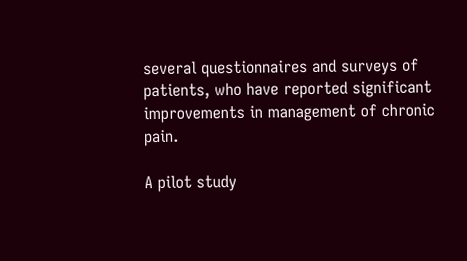several questionnaires and surveys of patients, who have reported significant improvements in management of chronic pain.

A pilot study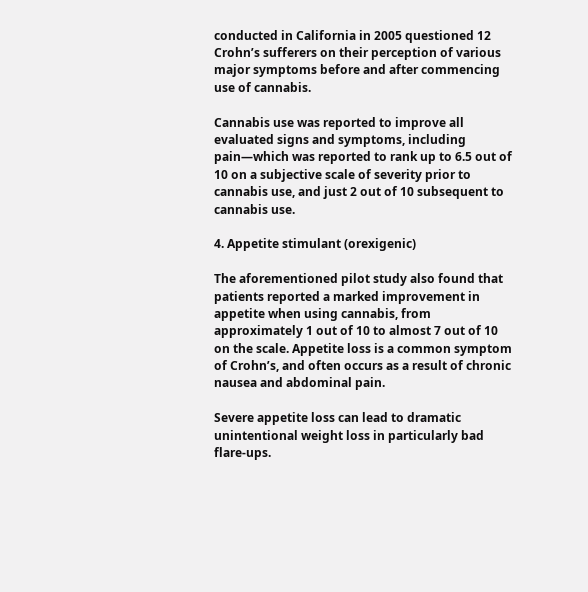conducted in California in 2005 questioned 12 Crohn’s sufferers on their perception of various major symptoms before and after commencing use of cannabis.

Cannabis use was reported to improve all evaluated signs and symptoms, including pain—which was reported to rank up to 6.5 out of 10 on a subjective scale of severity prior to cannabis use, and just 2 out of 10 subsequent to cannabis use.

4. Appetite stimulant (orexigenic)

The aforementioned pilot study also found that patients reported a marked improvement in appetite when using cannabis, from approximately 1 out of 10 to almost 7 out of 10 on the scale. Appetite loss is a common symptom of Crohn’s, and often occurs as a result of chronic nausea and abdominal pain.

Severe appetite loss can lead to dramatic unintentional weight loss in particularly bad flare-ups.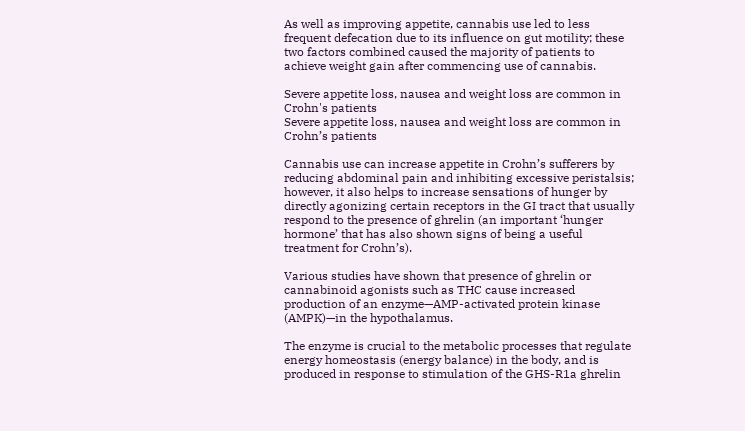As well as improving appetite, cannabis use led to less frequent defecation due to its influence on gut motility; these two factors combined caused the majority of patients to achieve weight gain after commencing use of cannabis.

Severe appetite loss, nausea and weight loss are common in Crohn's patients
Severe appetite loss, nausea and weight loss are common in Crohn’s patients

Cannabis use can increase appetite in Crohn’s sufferers by reducing abdominal pain and inhibiting excessive peristalsis; however, it also helps to increase sensations of hunger by directly agonizing certain receptors in the GI tract that usually respond to the presence of ghrelin (an important ‘hunger hormone’ that has also shown signs of being a useful treatment for Crohn’s).

Various studies have shown that presence of ghrelin or cannabinoid agonists such as THC cause increased production of an enzyme—AMP-activated protein kinase (AMPK)—in the hypothalamus.

The enzyme is crucial to the metabolic processes that regulate energy homeostasis (energy balance) in the body, and is produced in response to stimulation of the GHS-R1a ghrelin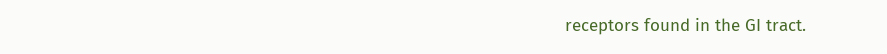receptors found in the GI tract.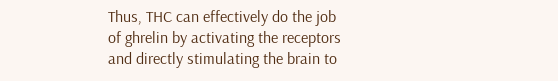Thus, THC can effectively do the job of ghrelin by activating the receptors and directly stimulating the brain to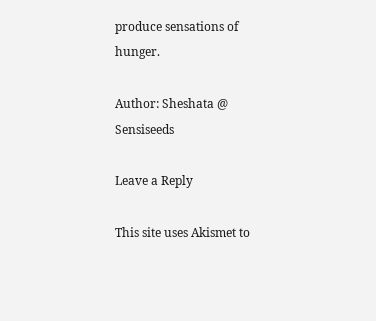produce sensations of hunger.

Author: Sheshata @ Sensiseeds

Leave a Reply

This site uses Akismet to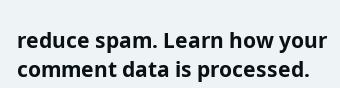reduce spam. Learn how your comment data is processed.